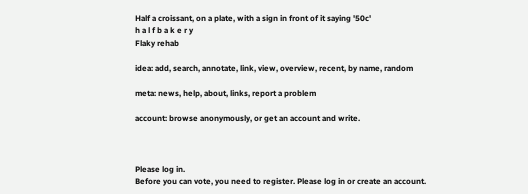Half a croissant, on a plate, with a sign in front of it saying '50c'
h a l f b a k e r y
Flaky rehab

idea: add, search, annotate, link, view, overview, recent, by name, random

meta: news, help, about, links, report a problem

account: browse anonymously, or get an account and write.



Please log in.
Before you can vote, you need to register. Please log in or create an account.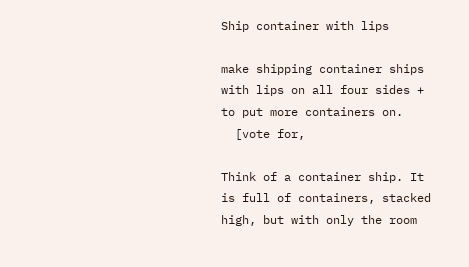Ship container with lips

make shipping container ships with lips on all four sides + to put more containers on.
  [vote for,

Think of a container ship. It is full of containers, stacked high, but with only the room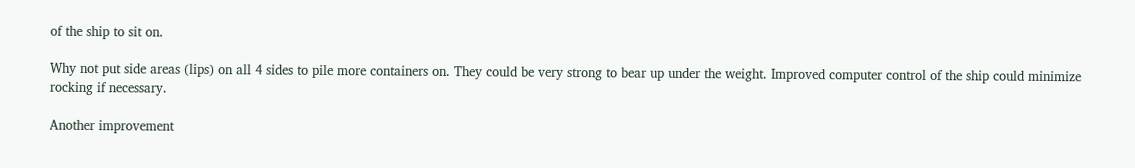of the ship to sit on.

Why not put side areas (lips) on all 4 sides to pile more containers on. They could be very strong to bear up under the weight. Improved computer control of the ship could minimize rocking if necessary.

Another improvement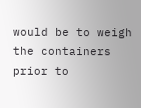would be to weigh the containers prior to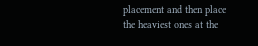placement and then place the heaviest ones at the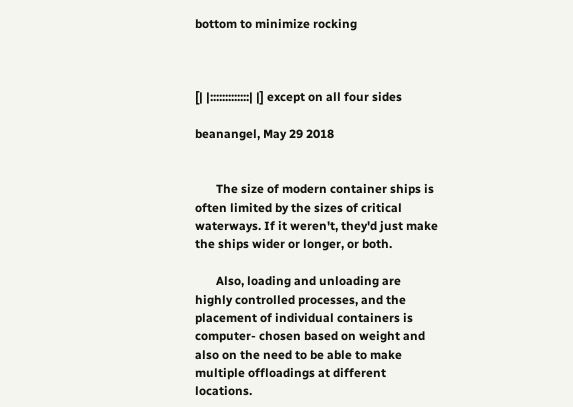bottom to minimize rocking



[| |:::::::::::::| |] except on all four sides

beanangel, May 29 2018


       The size of modern container ships is often limited by the sizes of critical waterways. If it weren't, they'd just make the ships wider or longer, or both.

       Also, loading and unloading are highly controlled processes, and the placement of individual containers is computer- chosen based on weight and also on the need to be able to make multiple offloadings at different locations.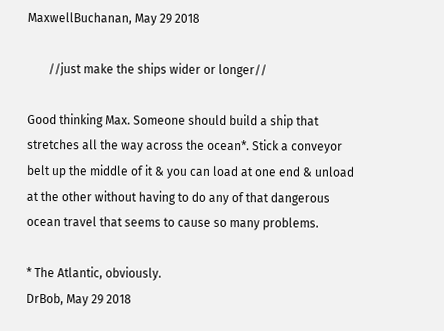MaxwellBuchanan, May 29 2018

       //just make the ships wider or longer//

Good thinking Max. Someone should build a ship that stretches all the way across the ocean*. Stick a conveyor belt up the middle of it & you can load at one end & unload at the other without having to do any of that dangerous ocean travel that seems to cause so many problems.

* The Atlantic, obviously.
DrBob, May 29 2018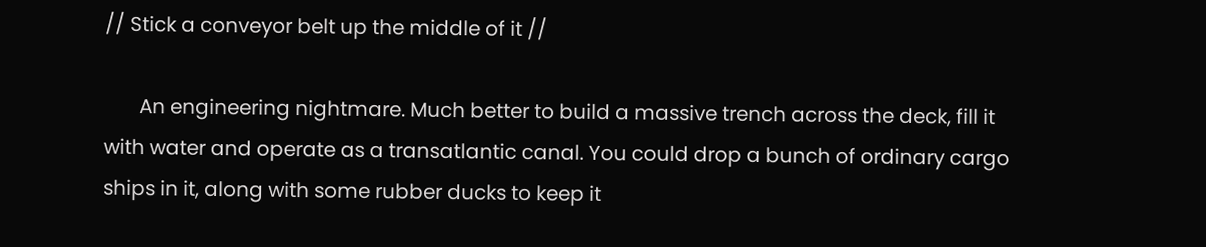// Stick a conveyor belt up the middle of it //

       An engineering nightmare. Much better to build a massive trench across the deck, fill it with water and operate as a transatlantic canal. You could drop a bunch of ordinary cargo ships in it, along with some rubber ducks to keep it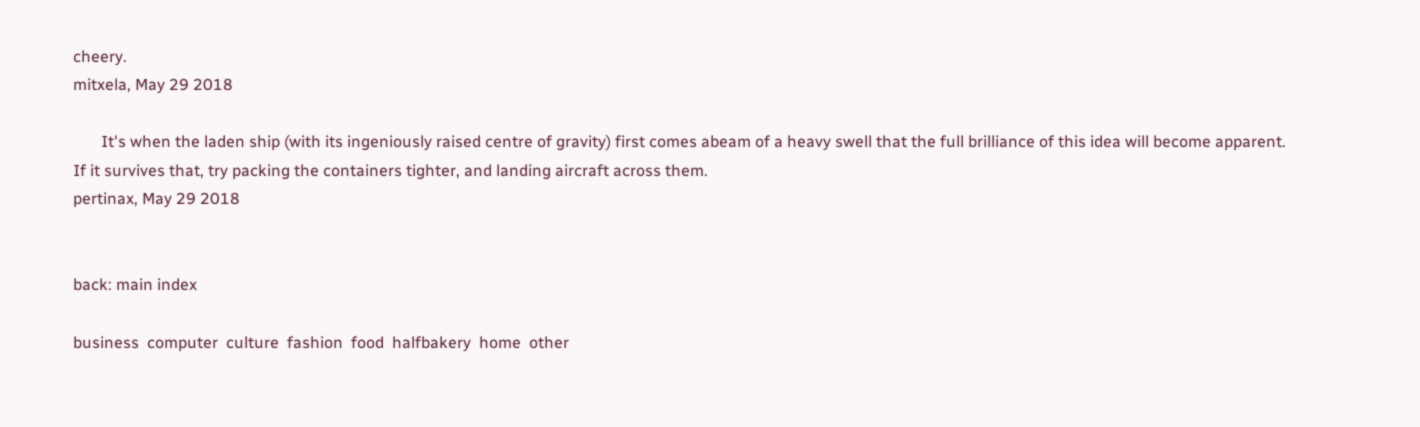cheery.
mitxela, May 29 2018

       It's when the laden ship (with its ingeniously raised centre of gravity) first comes abeam of a heavy swell that the full brilliance of this idea will become apparent. If it survives that, try packing the containers tighter, and landing aircraft across them.
pertinax, May 29 2018


back: main index

business  computer  culture  fashion  food  halfbakery  home  other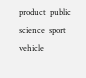product  public  science  sport  vehicle